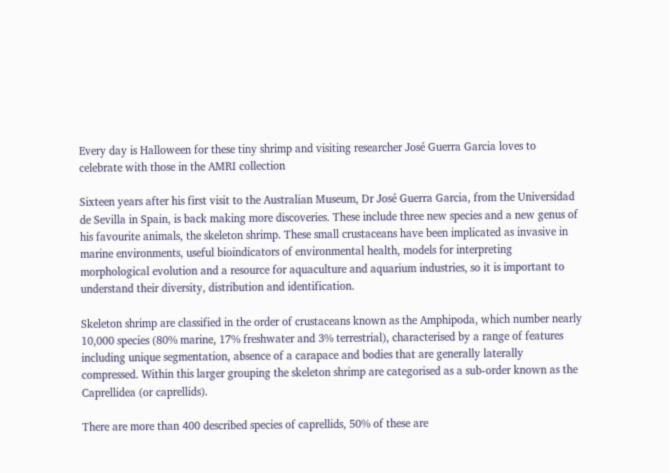Every day is Halloween for these tiny shrimp and visiting researcher José Guerra Garcia loves to celebrate with those in the AMRI collection

Sixteen years after his first visit to the Australian Museum, Dr José Guerra Garcia, from the Universidad de Sevilla in Spain, is back making more discoveries. These include three new species and a new genus of his favourite animals, the skeleton shrimp. These small crustaceans have been implicated as invasive in marine environments, useful bioindicators of environmental health, models for interpreting morphological evolution and a resource for aquaculture and aquarium industries, so it is important to understand their diversity, distribution and identification.

Skeleton shrimp are classified in the order of crustaceans known as the Amphipoda, which number nearly 10,000 species (80% marine, 17% freshwater and 3% terrestrial), characterised by a range of features including unique segmentation, absence of a carapace and bodies that are generally laterally compressed. Within this larger grouping the skeleton shrimp are categorised as a sub-order known as the Caprellidea (or caprellids).

There are more than 400 described species of caprellids, 50% of these are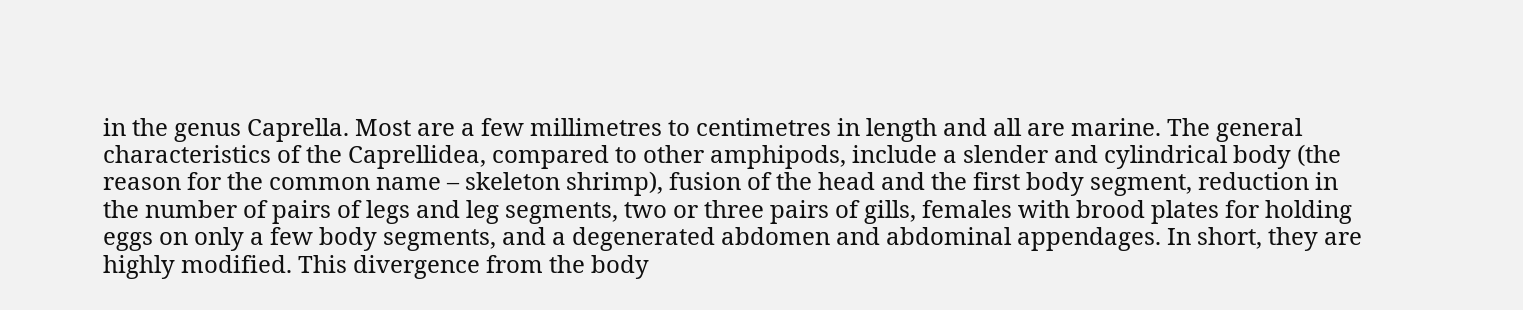in the genus Caprella. Most are a few millimetres to centimetres in length and all are marine. The general characteristics of the Caprellidea, compared to other amphipods, include a slender and cylindrical body (the reason for the common name – skeleton shrimp), fusion of the head and the first body segment, reduction in the number of pairs of legs and leg segments, two or three pairs of gills, females with brood plates for holding eggs on only a few body segments, and a degenerated abdomen and abdominal appendages. In short, they are highly modified. This divergence from the body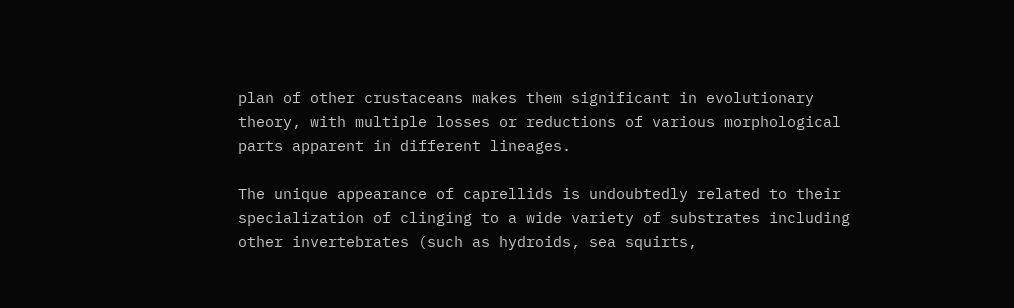plan of other crustaceans makes them significant in evolutionary theory, with multiple losses or reductions of various morphological parts apparent in different lineages.

The unique appearance of caprellids is undoubtedly related to their specialization of clinging to a wide variety of substrates including other invertebrates (such as hydroids, sea squirts,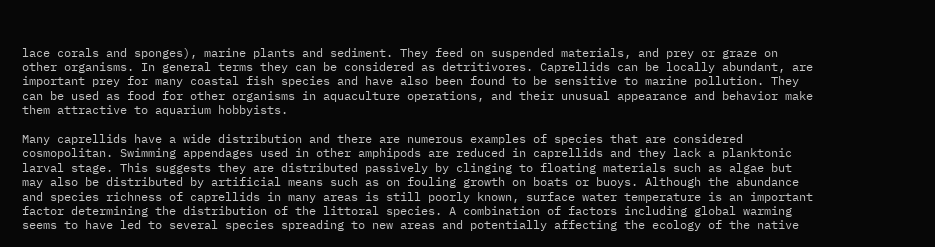lace corals and sponges), marine plants and sediment. They feed on suspended materials, and prey or graze on other organisms. In general terms they can be considered as detritivores. Caprellids can be locally abundant, are important prey for many coastal fish species and have also been found to be sensitive to marine pollution. They can be used as food for other organisms in aquaculture operations, and their unusual appearance and behavior make them attractive to aquarium hobbyists.

Many caprellids have a wide distribution and there are numerous examples of species that are considered cosmopolitan. Swimming appendages used in other amphipods are reduced in caprellids and they lack a planktonic larval stage. This suggests they are distributed passively by clinging to floating materials such as algae but may also be distributed by artificial means such as on fouling growth on boats or buoys. Although the abundance and species richness of caprellids in many areas is still poorly known, surface water temperature is an important factor determining the distribution of the littoral species. A combination of factors including global warming seems to have led to several species spreading to new areas and potentially affecting the ecology of the native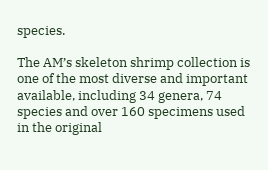species.

The AM’s skeleton shrimp collection is one of the most diverse and important available, including 34 genera, 74 species and over 160 specimens used in the original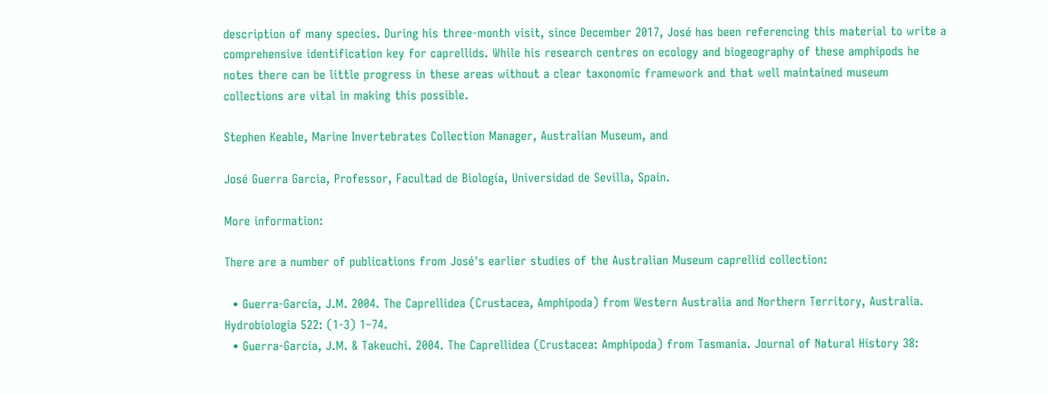description of many species. During his three-month visit, since December 2017, José has been referencing this material to write a comprehensive identification key for caprellids. While his research centres on ecology and biogeography of these amphipods he notes there can be little progress in these areas without a clear taxonomic framework and that well maintained museum collections are vital in making this possible.

Stephen Keable, Marine Invertebrates Collection Manager, Australian Museum, and

José Guerra Garcia, Professor, Facultad de Biología, Universidad de Sevilla, Spain.

More information:

There are a number of publications from José's earlier studies of the Australian Museum caprellid collection:

  • Guerra-García, J.M. 2004. The Caprellidea (Crustacea, Amphipoda) from Western Australia and Northern Territory, Australia. Hydrobiologia 522: (1-3) 1–74.
  • Guerra-García, J.M. & Takeuchi. 2004. The Caprellidea (Crustacea: Amphipoda) from Tasmania. Journal of Natural History 38: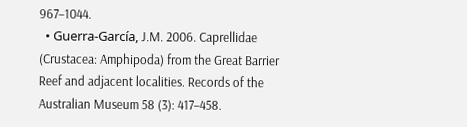967–1044.
  • Guerra-García, J.M. 2006. Caprellidae (Crustacea: Amphipoda) from the Great Barrier Reef and adjacent localities. Records of the Australian Museum 58 (3): 417–458.